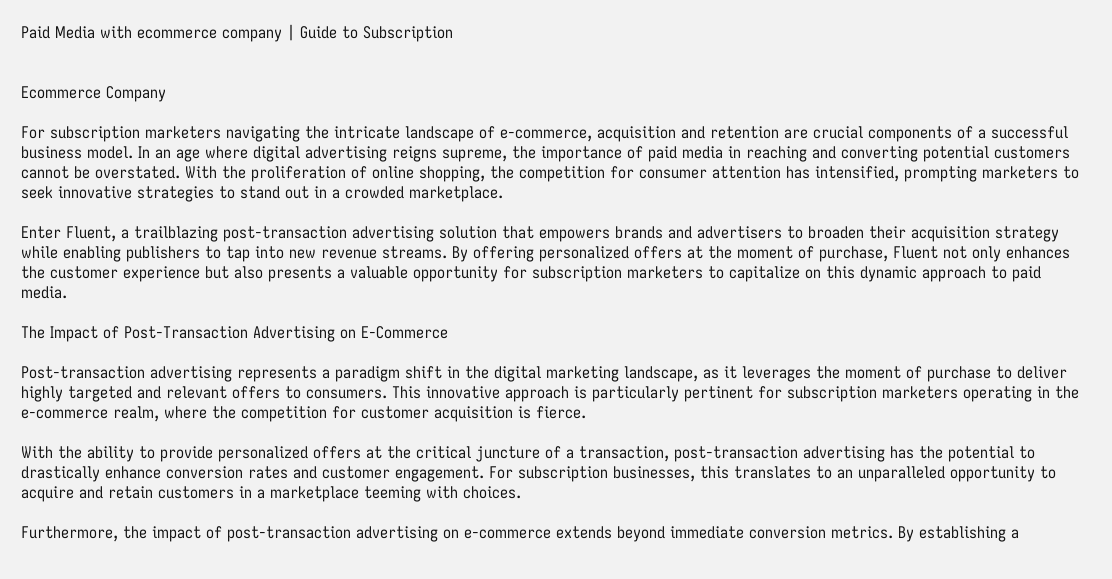Paid Media with ecommerce company | Guide to Subscription


Ecommerce Company

For subscription marketers navigating the intricate landscape of e-commerce, acquisition and retention are crucial components of a successful business model. In an age where digital advertising reigns supreme, the importance of paid media in reaching and converting potential customers cannot be overstated. With the proliferation of online shopping, the competition for consumer attention has intensified, prompting marketers to seek innovative strategies to stand out in a crowded marketplace.

Enter Fluent, a trailblazing post-transaction advertising solution that empowers brands and advertisers to broaden their acquisition strategy while enabling publishers to tap into new revenue streams. By offering personalized offers at the moment of purchase, Fluent not only enhances the customer experience but also presents a valuable opportunity for subscription marketers to capitalize on this dynamic approach to paid media.

The Impact of Post-Transaction Advertising on E-Commerce

Post-transaction advertising represents a paradigm shift in the digital marketing landscape, as it leverages the moment of purchase to deliver highly targeted and relevant offers to consumers. This innovative approach is particularly pertinent for subscription marketers operating in the e-commerce realm, where the competition for customer acquisition is fierce.

With the ability to provide personalized offers at the critical juncture of a transaction, post-transaction advertising has the potential to drastically enhance conversion rates and customer engagement. For subscription businesses, this translates to an unparalleled opportunity to acquire and retain customers in a marketplace teeming with choices.

Furthermore, the impact of post-transaction advertising on e-commerce extends beyond immediate conversion metrics. By establishing a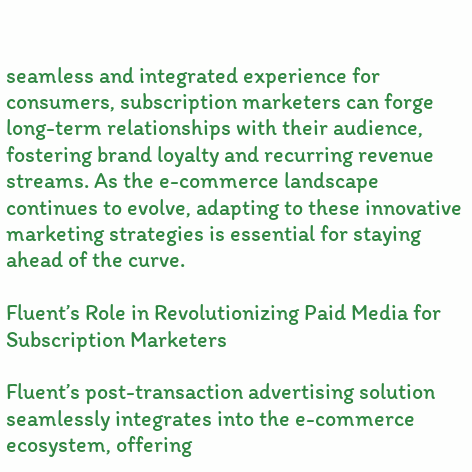seamless and integrated experience for consumers, subscription marketers can forge long-term relationships with their audience, fostering brand loyalty and recurring revenue streams. As the e-commerce landscape continues to evolve, adapting to these innovative marketing strategies is essential for staying ahead of the curve.

Fluent’s Role in Revolutionizing Paid Media for Subscription Marketers

Fluent’s post-transaction advertising solution seamlessly integrates into the e-commerce ecosystem, offering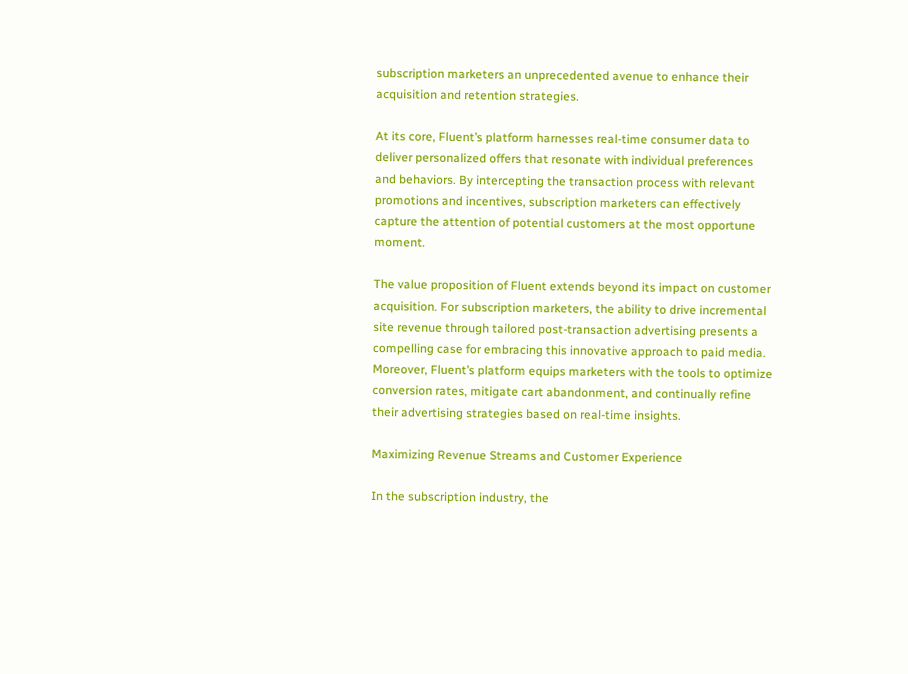subscription marketers an unprecedented avenue to enhance their acquisition and retention strategies.

At its core, Fluent’s platform harnesses real-time consumer data to deliver personalized offers that resonate with individual preferences and behaviors. By intercepting the transaction process with relevant promotions and incentives, subscription marketers can effectively capture the attention of potential customers at the most opportune moment.

The value proposition of Fluent extends beyond its impact on customer acquisition. For subscription marketers, the ability to drive incremental site revenue through tailored post-transaction advertising presents a compelling case for embracing this innovative approach to paid media. Moreover, Fluent’s platform equips marketers with the tools to optimize conversion rates, mitigate cart abandonment, and continually refine their advertising strategies based on real-time insights.

Maximizing Revenue Streams and Customer Experience

In the subscription industry, the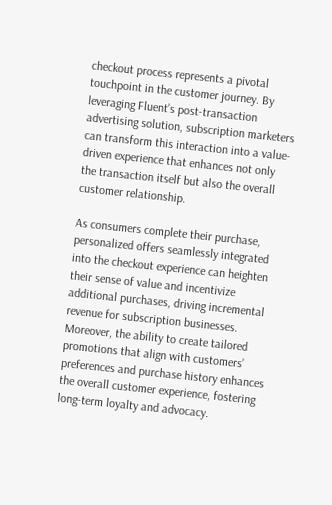checkout process represents a pivotal touchpoint in the customer journey. By leveraging Fluent’s post-transaction advertising solution, subscription marketers can transform this interaction into a value-driven experience that enhances not only the transaction itself but also the overall customer relationship.

As consumers complete their purchase, personalized offers seamlessly integrated into the checkout experience can heighten their sense of value and incentivize additional purchases, driving incremental revenue for subscription businesses. Moreover, the ability to create tailored promotions that align with customers’ preferences and purchase history enhances the overall customer experience, fostering long-term loyalty and advocacy.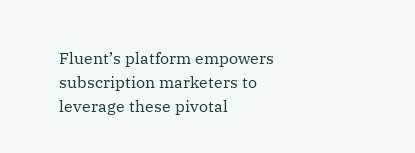Fluent’s platform empowers subscription marketers to leverage these pivotal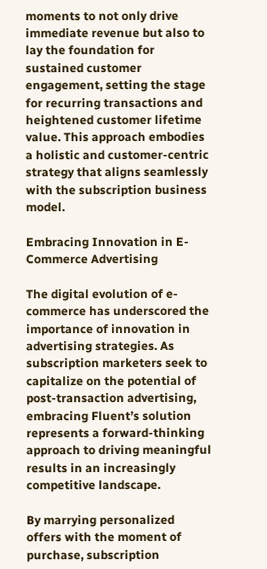moments to not only drive immediate revenue but also to lay the foundation for sustained customer engagement, setting the stage for recurring transactions and heightened customer lifetime value. This approach embodies a holistic and customer-centric strategy that aligns seamlessly with the subscription business model.

Embracing Innovation in E-Commerce Advertising

The digital evolution of e-commerce has underscored the importance of innovation in advertising strategies. As subscription marketers seek to capitalize on the potential of post-transaction advertising, embracing Fluent’s solution represents a forward-thinking approach to driving meaningful results in an increasingly competitive landscape.

By marrying personalized offers with the moment of purchase, subscription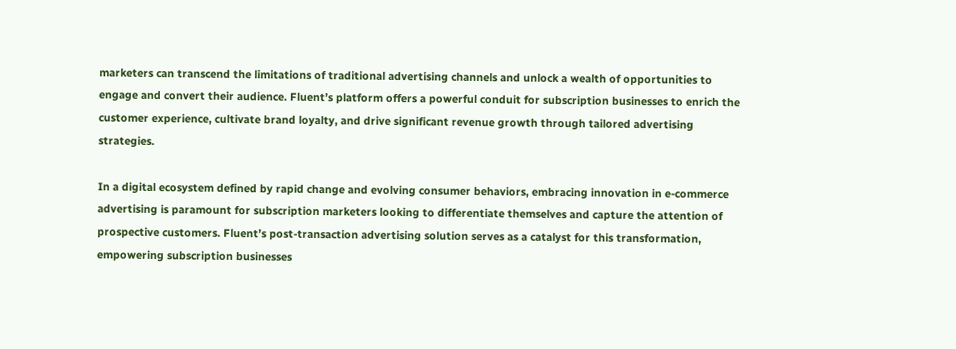marketers can transcend the limitations of traditional advertising channels and unlock a wealth of opportunities to engage and convert their audience. Fluent’s platform offers a powerful conduit for subscription businesses to enrich the customer experience, cultivate brand loyalty, and drive significant revenue growth through tailored advertising strategies.

In a digital ecosystem defined by rapid change and evolving consumer behaviors, embracing innovation in e-commerce advertising is paramount for subscription marketers looking to differentiate themselves and capture the attention of prospective customers. Fluent’s post-transaction advertising solution serves as a catalyst for this transformation, empowering subscription businesses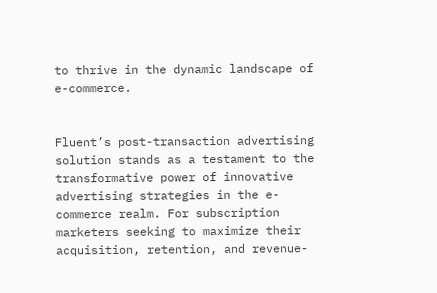to thrive in the dynamic landscape of e-commerce.


Fluent’s post-transaction advertising solution stands as a testament to the transformative power of innovative advertising strategies in the e-commerce realm. For subscription marketers seeking to maximize their acquisition, retention, and revenue-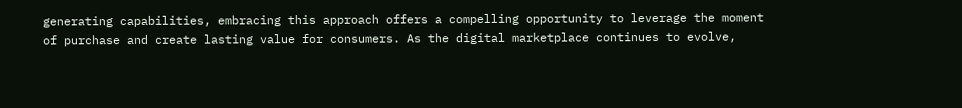generating capabilities, embracing this approach offers a compelling opportunity to leverage the moment of purchase and create lasting value for consumers. As the digital marketplace continues to evolve,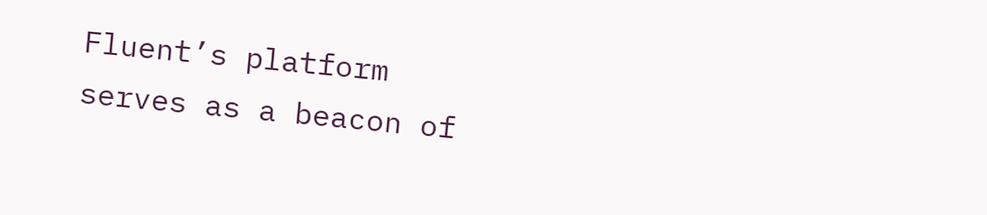Fluent’s platform serves as a beacon of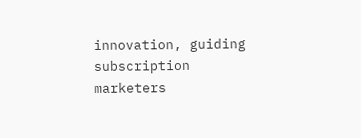innovation, guiding subscription marketers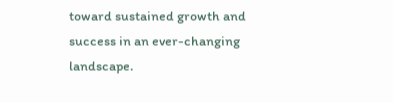toward sustained growth and success in an ever-changing landscape.